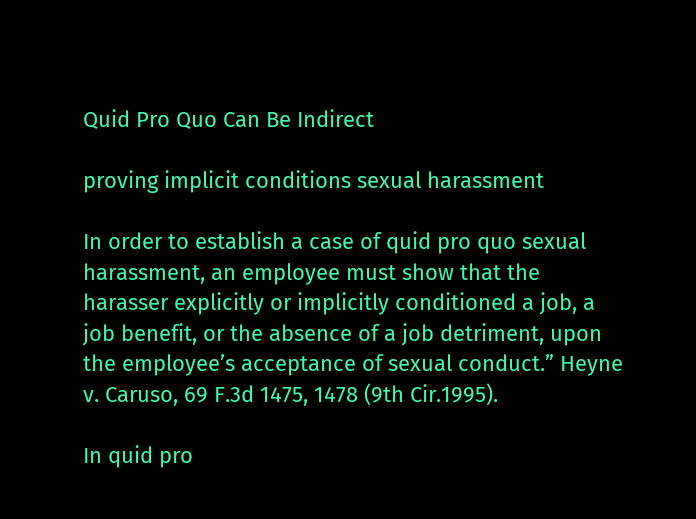Quid Pro Quo Can Be Indirect

proving implicit conditions sexual harassment

In order to establish a case of quid pro quo sexual harassment, an employee must show that the harasser explicitly or implicitly conditioned a job, a job benefit, or the absence of a job detriment, upon the employee’s acceptance of sexual conduct.” Heyne v. Caruso, 69 F.3d 1475, 1478 (9th Cir.1995).

In quid pro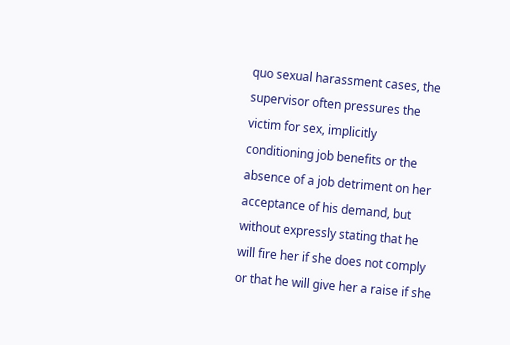quo sexual harassment cases, the supervisor often pressures the victim for sex, implicitly conditioning job benefits or the absence of a job detriment on her acceptance of his demand, but without expressly stating that he will fire her if she does not comply or that he will give her a raise if she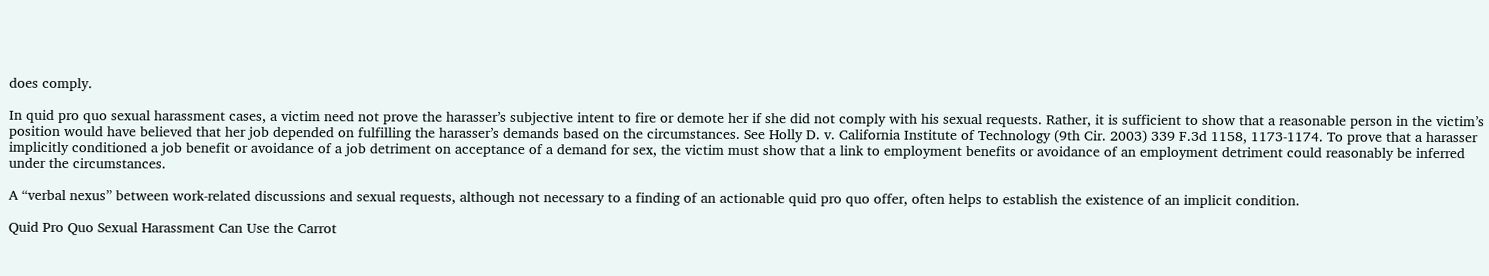does comply.

In quid pro quo sexual harassment cases, a victim need not prove the harasser’s subjective intent to fire or demote her if she did not comply with his sexual requests. Rather, it is sufficient to show that a reasonable person in the victim’s position would have believed that her job depended on fulfilling the harasser’s demands based on the circumstances. See Holly D. v. California Institute of Technology (9th Cir. 2003) 339 F.3d 1158, 1173-1174. To prove that a harasser implicitly conditioned a job benefit or avoidance of a job detriment on acceptance of a demand for sex, the victim must show that a link to employment benefits or avoidance of an employment detriment could reasonably be inferred under the circumstances.

A “verbal nexus” between work-related discussions and sexual requests, although not necessary to a finding of an actionable quid pro quo offer, often helps to establish the existence of an implicit condition.

Quid Pro Quo Sexual Harassment Can Use the Carrot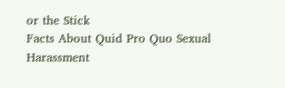or the Stick
Facts About Quid Pro Quo Sexual Harassment